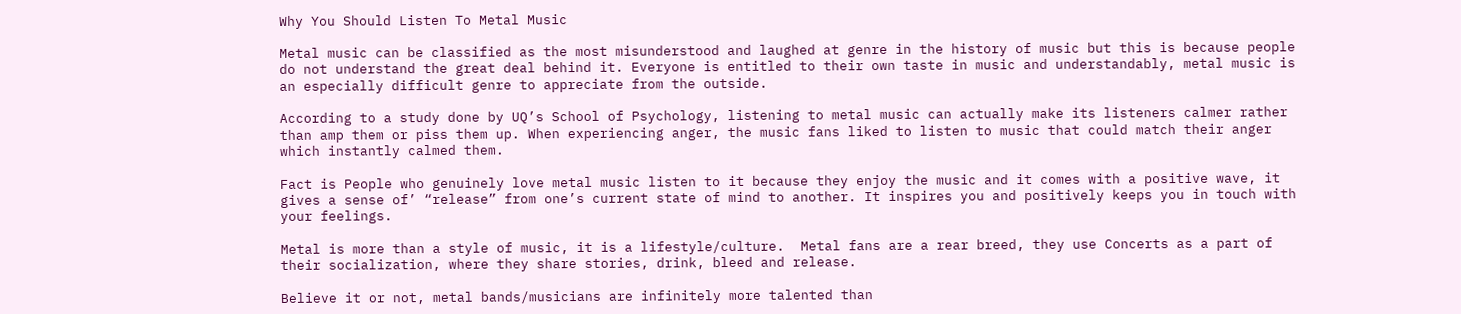Why You Should Listen To Metal Music

Metal music can be classified as the most misunderstood and laughed at genre in the history of music but this is because people do not understand the great deal behind it. Everyone is entitled to their own taste in music and understandably, metal music is an especially difficult genre to appreciate from the outside.

According to a study done by UQ’s School of Psychology, listening to metal music can actually make its listeners calmer rather than amp them or piss them up. When experiencing anger, the music fans liked to listen to music that could match their anger which instantly calmed them.

Fact is People who genuinely love metal music listen to it because they enjoy the music and it comes with a positive wave, it gives a sense of’ “release” from one’s current state of mind to another. It inspires you and positively keeps you in touch with your feelings.

Metal is more than a style of music, it is a lifestyle/culture.  Metal fans are a rear breed, they use Concerts as a part of their socialization, where they share stories, drink, bleed and release.

Believe it or not, metal bands/musicians are infinitely more talented than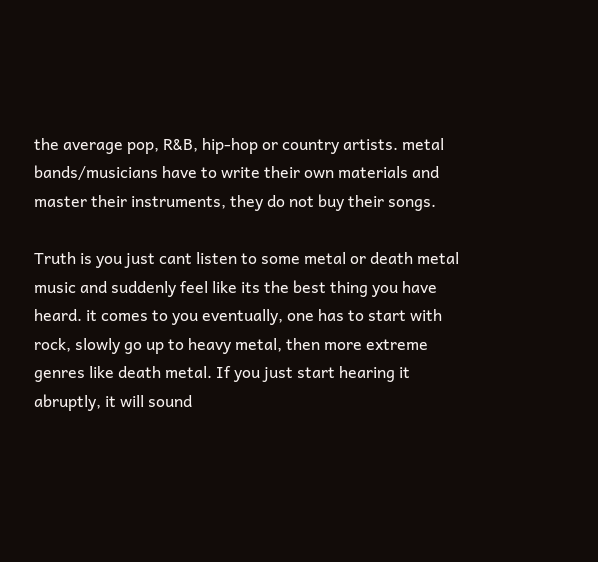the average pop, R&B, hip-hop or country artists. metal bands/musicians have to write their own materials and master their instruments, they do not buy their songs.

Truth is you just cant listen to some metal or death metal music and suddenly feel like its the best thing you have heard. it comes to you eventually, one has to start with rock, slowly go up to heavy metal, then more extreme genres like death metal. If you just start hearing it abruptly, it will sound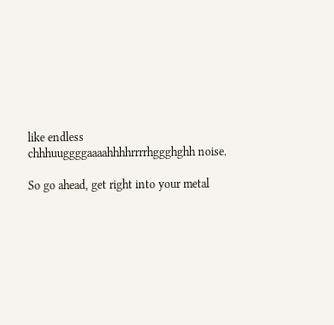like endless chhhuuggggaaaahhhhrrrrhggghghh noise.

So go ahead, get right into your metal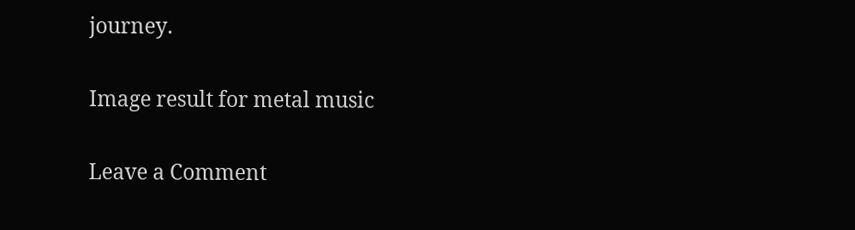journey.

Image result for metal music

Leave a Comment